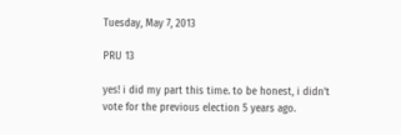Tuesday, May 7, 2013

PRU 13

yes! i did my part this time. to be honest, i didn't vote for the previous election 5 years ago.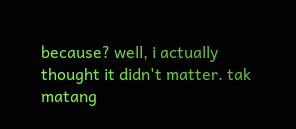because? well, i actually thought it didn't matter. tak matang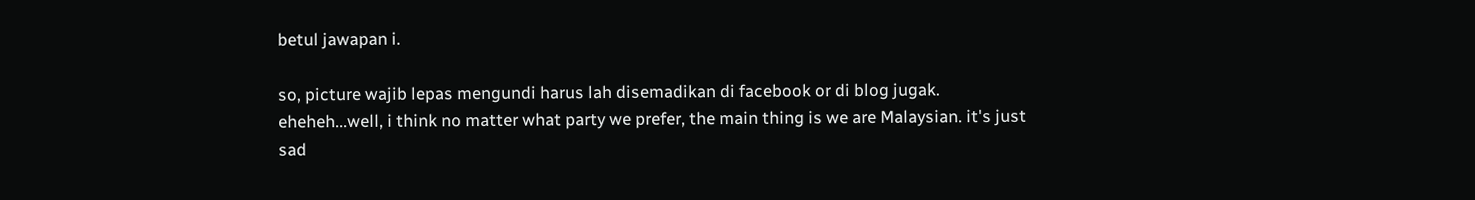betul jawapan i.

so, picture wajib lepas mengundi harus lah disemadikan di facebook or di blog jugak. eheheh...well, i think no matter what party we prefer, the main thing is we are Malaysian. it's just sad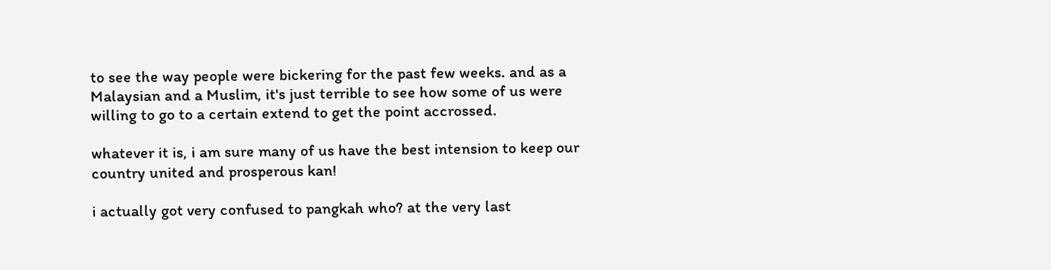to see the way people were bickering for the past few weeks. and as a Malaysian and a Muslim, it's just terrible to see how some of us were willing to go to a certain extend to get the point accrossed.

whatever it is, i am sure many of us have the best intension to keep our country united and prosperous kan!

i actually got very confused to pangkah who? at the very last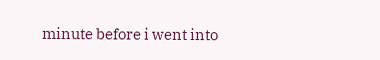minute before i went into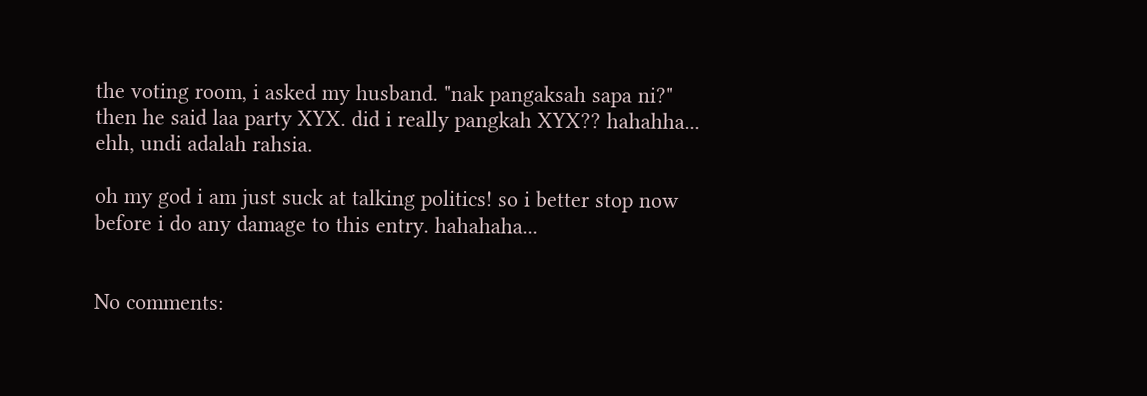the voting room, i asked my husband. "nak pangaksah sapa ni?" then he said laa party XYX. did i really pangkah XYX?? hahahha... ehh, undi adalah rahsia.

oh my god i am just suck at talking politics! so i better stop now before i do any damage to this entry. hahahaha...


No comments: